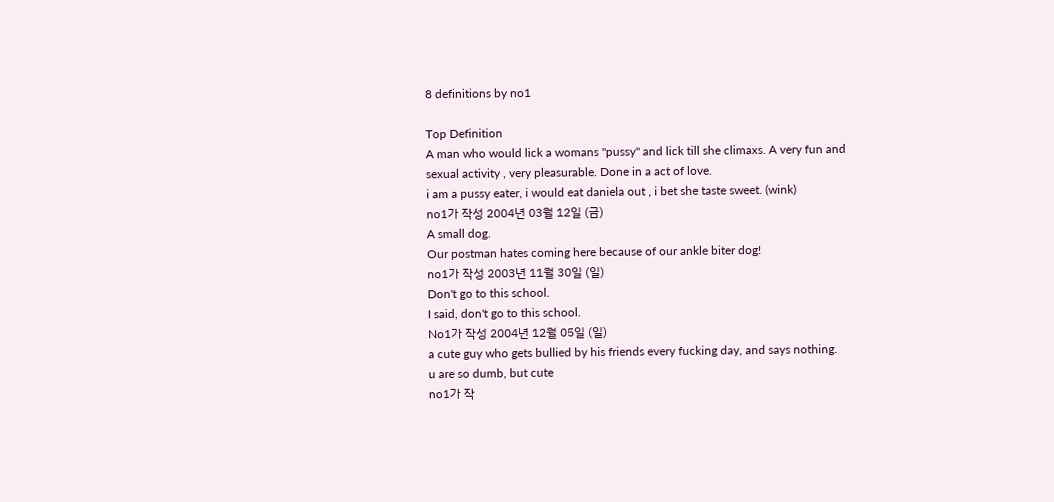8 definitions by no1

Top Definition
A man who would lick a womans "pussy" and lick till she climaxs. A very fun and sexual activity , very pleasurable. Done in a act of love.
i am a pussy eater, i would eat daniela out , i bet she taste sweet. (wink)
no1가 작성 2004년 03월 12일 (금)
A small dog.
Our postman hates coming here because of our ankle biter dog!
no1가 작성 2003년 11월 30일 (일)
Don't go to this school.
I said, don't go to this school.
No1가 작성 2004년 12월 05일 (일)
a cute guy who gets bullied by his friends every fucking day, and says nothing.
u are so dumb, but cute
no1가 작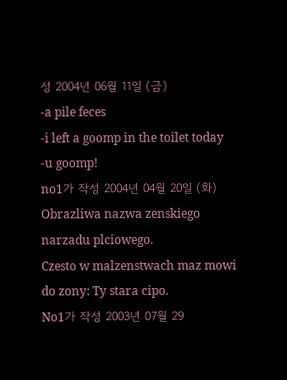성 2004년 06월 11일 (금)
-a pile feces
-i left a goomp in the toilet today
-u goomp!
no1가 작성 2004년 04월 20일 (화)
Obrazliwa nazwa zenskiego narzadu plciowego.
Czesto w malzenstwach maz mowi do zony: Ty stara cipo.
No1가 작성 2003년 07월 29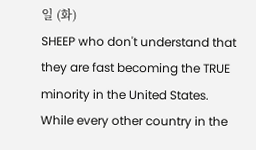일 (화)
SHEEP who don't understand that they are fast becoming the TRUE minority in the United States.
While every other country in the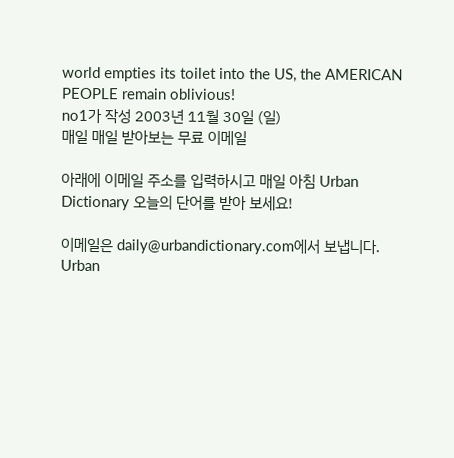world empties its toilet into the US, the AMERICAN PEOPLE remain oblivious!
no1가 작성 2003년 11월 30일 (일)
매일 매일 받아보는 무료 이메일

아래에 이메일 주소를 입력하시고 매일 아침 Urban Dictionary 오늘의 단어를 받아 보세요!

이메일은 daily@urbandictionary.com에서 보냅니다. Urban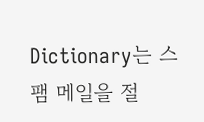Dictionary는 스팸 메일을 절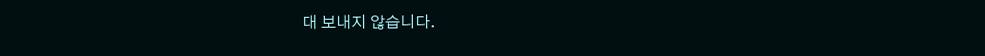대 보내지 않습니다.